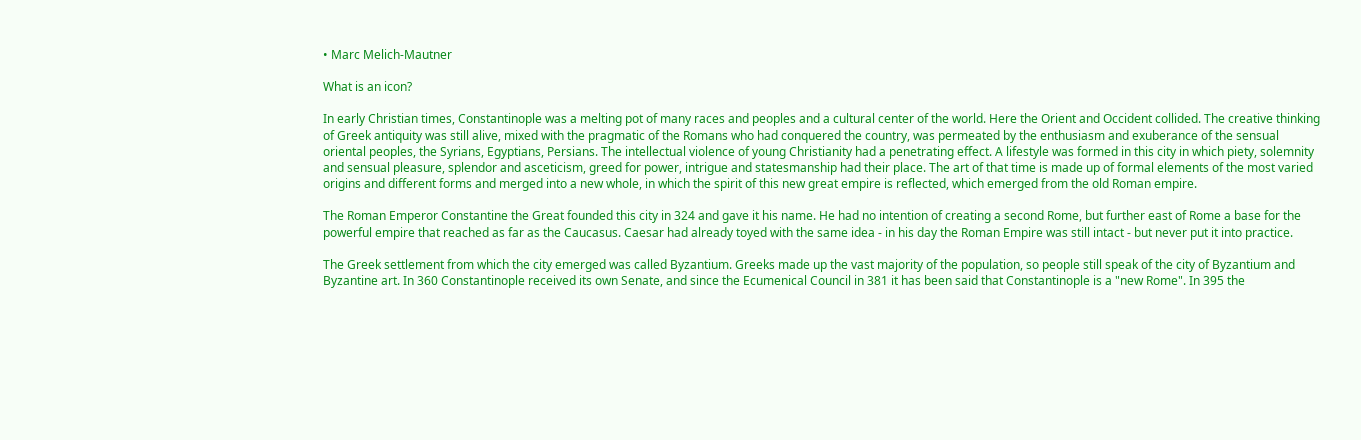• Marc Melich-Mautner

What is an icon?

In early Christian times, Constantinople was a melting pot of many races and peoples and a cultural center of the world. Here the Orient and Occident collided. The creative thinking of Greek antiquity was still alive, mixed with the pragmatic of the Romans who had conquered the country, was permeated by the enthusiasm and exuberance of the sensual oriental peoples, the Syrians, Egyptians, Persians. The intellectual violence of young Christianity had a penetrating effect. A lifestyle was formed in this city in which piety, solemnity and sensual pleasure, splendor and asceticism, greed for power, intrigue and statesmanship had their place. The art of that time is made up of formal elements of the most varied origins and different forms and merged into a new whole, in which the spirit of this new great empire is reflected, which emerged from the old Roman empire.

The Roman Emperor Constantine the Great founded this city in 324 and gave it his name. He had no intention of creating a second Rome, but further east of Rome a base for the powerful empire that reached as far as the Caucasus. Caesar had already toyed with the same idea - in his day the Roman Empire was still intact - but never put it into practice.

The Greek settlement from which the city emerged was called Byzantium. Greeks made up the vast majority of the population, so people still speak of the city of Byzantium and Byzantine art. In 360 Constantinople received its own Senate, and since the Ecumenical Council in 381 it has been said that Constantinople is a "new Rome". In 395 the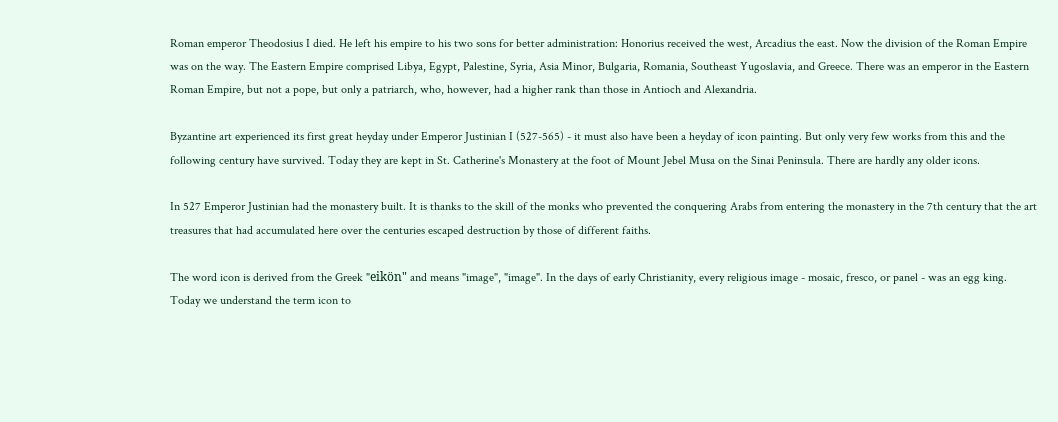Roman emperor Theodosius I died. He left his empire to his two sons for better administration: Honorius received the west, Arcadius the east. Now the division of the Roman Empire was on the way. The Eastern Empire comprised Libya, Egypt, Palestine, Syria, Asia Minor, Bulgaria, Romania, Southeast Yugoslavia, and Greece. There was an emperor in the Eastern Roman Empire, but not a pope, but only a patriarch, who, however, had a higher rank than those in Antioch and Alexandria.

Byzantine art experienced its first great heyday under Emperor Justinian I (527-565) - it must also have been a heyday of icon painting. But only very few works from this and the following century have survived. Today they are kept in St. Catherine's Monastery at the foot of Mount Jebel Musa on the Sinai Peninsula. There are hardly any older icons.

In 527 Emperor Justinian had the monastery built. It is thanks to the skill of the monks who prevented the conquering Arabs from entering the monastery in the 7th century that the art treasures that had accumulated here over the centuries escaped destruction by those of different faiths.

The word icon is derived from the Greek "eikön" and means "image", "image". In the days of early Christianity, every religious image - mosaic, fresco, or panel - was an egg king. Today we understand the term icon to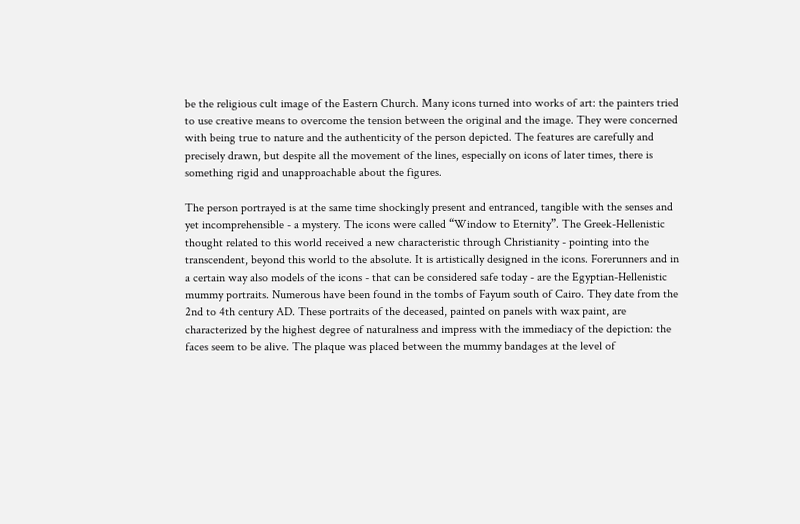be the religious cult image of the Eastern Church. Many icons turned into works of art: the painters tried to use creative means to overcome the tension between the original and the image. They were concerned with being true to nature and the authenticity of the person depicted. The features are carefully and precisely drawn, but despite all the movement of the lines, especially on icons of later times, there is something rigid and unapproachable about the figures.

The person portrayed is at the same time shockingly present and entranced, tangible with the senses and yet incomprehensible - a mystery. The icons were called “Window to Eternity”. The Greek-Hellenistic thought related to this world received a new characteristic through Christianity - pointing into the transcendent, beyond this world to the absolute. It is artistically designed in the icons. Forerunners and in a certain way also models of the icons - that can be considered safe today - are the Egyptian-Hellenistic mummy portraits. Numerous have been found in the tombs of Fayum south of Cairo. They date from the 2nd to 4th century AD. These portraits of the deceased, painted on panels with wax paint, are characterized by the highest degree of naturalness and impress with the immediacy of the depiction: the faces seem to be alive. The plaque was placed between the mummy bandages at the level of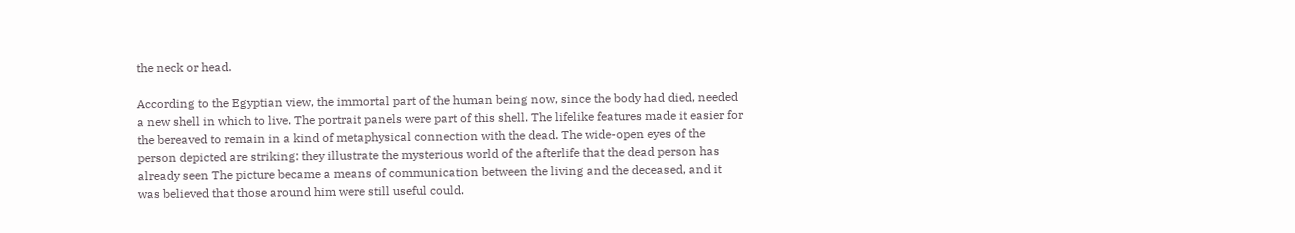the neck or head.

According to the Egyptian view, the immortal part of the human being now, since the body had died, needed a new shell in which to live. The portrait panels were part of this shell. The lifelike features made it easier for the bereaved to remain in a kind of metaphysical connection with the dead. The wide-open eyes of the person depicted are striking: they illustrate the mysterious world of the afterlife that the dead person has already seen The picture became a means of communication between the living and the deceased, and it was believed that those around him were still useful could.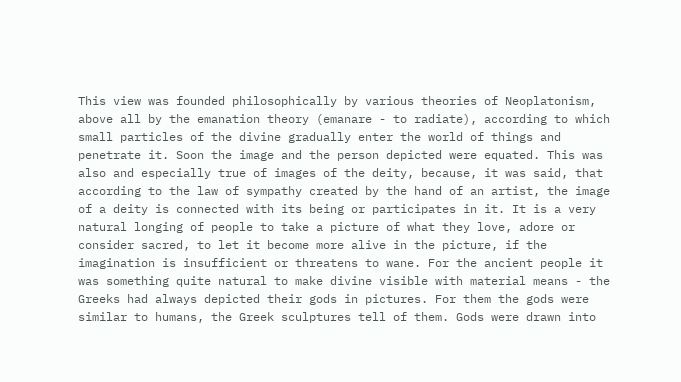This view was founded philosophically by various theories of Neoplatonism, above all by the emanation theory (emanare - to radiate), according to which small particles of the divine gradually enter the world of things and penetrate it. Soon the image and the person depicted were equated. This was also and especially true of images of the deity, because, it was said, that according to the law of sympathy created by the hand of an artist, the image of a deity is connected with its being or participates in it. It is a very natural longing of people to take a picture of what they love, adore or consider sacred, to let it become more alive in the picture, if the imagination is insufficient or threatens to wane. For the ancient people it was something quite natural to make divine visible with material means - the Greeks had always depicted their gods in pictures. For them the gods were similar to humans, the Greek sculptures tell of them. Gods were drawn into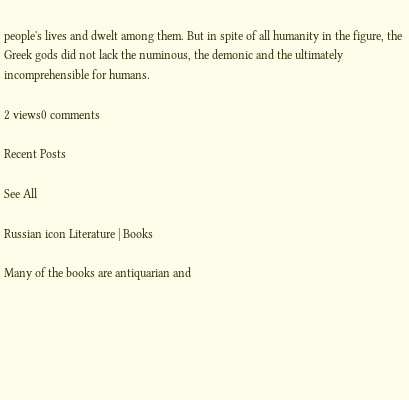people's lives and dwelt among them. But in spite of all humanity in the figure, the Greek gods did not lack the numinous, the demonic and the ultimately incomprehensible for humans.

2 views0 comments

Recent Posts

See All

Russian icon Literature | Books

Many of the books are antiquarian and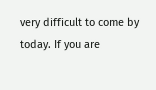very difficult to come by today. If you are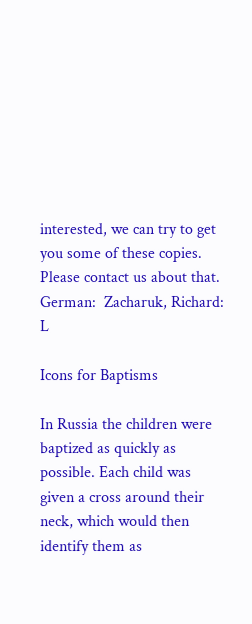interested, we can try to get you some of these copies. Please contact us about that.  German:  Zacharuk, Richard: L

Icons for Baptisms

In Russia the children were baptized as quickly as possible. Each child was given a cross around their neck, which would then identify them as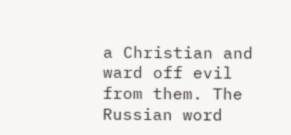a Christian and ward off evil from them. The Russian word